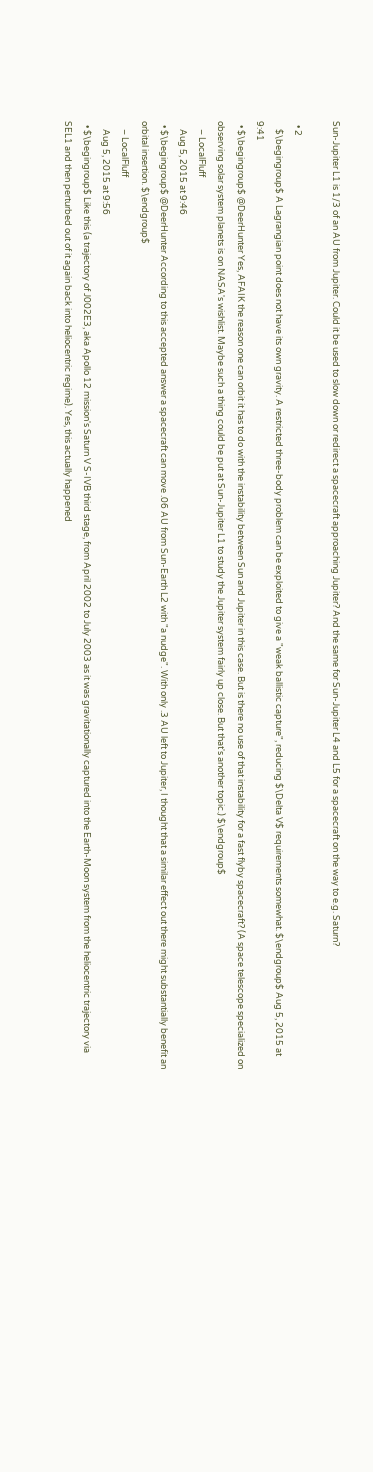Sun-Jupiter L1 is 1/3 of an AU from Jupiter. Could it be used to slow down or redirect a spacecraft approaching Jupiter? And the same for Sun-Jupiter L4 and L5 for a spacecraft on the way to e.g. Saturn?

  • 2
    $\begingroup$ A Lagrangian point does not have its own gravity. A restricted three-body problem can be exploited to give a "weak ballistic capture", reducing $\Delta V$ requirements somewhat. $\endgroup$ Aug 5, 2015 at 9:41
  • $\begingroup$ @DeerHunter Yes, AFAIK the reason one can orbit it has to do with the instability between Sun and Jupiter in this case. But is there no use of that instability for a fast flyby spacecraft? (A space telescope specialized on observing solar system planets is on NASA's wishlist. Maybe such a thing could be put at Sun-Jupiter L1 to study the Jupiter system fairly up close. But that's another topic.) $\endgroup$
    – LocalFluff
    Aug 5, 2015 at 9:46
  • $\begingroup$ @DeerHunter According to this accepted answer a spacecraft can move .06 AU from Sun-Earth L2 with "a nudge". With only .3 AU left to Jupiter, I thought that a similar effect out there might substantially benefit an orbital insertion. $\endgroup$
    – LocalFluff
    Aug 5, 2015 at 9:56
  • $\begingroup$ Like this (a trajectory of J002E3, aka Apollo 12 mission's Saturn V S-IVB third stage, from April 2002 to July 2003 as it was gravitationally captured into the Earth-Moon system from the heliocentric trajectory via SEL1 and then perturbed out of it again back into heliocentric regime). Yes, this actually happened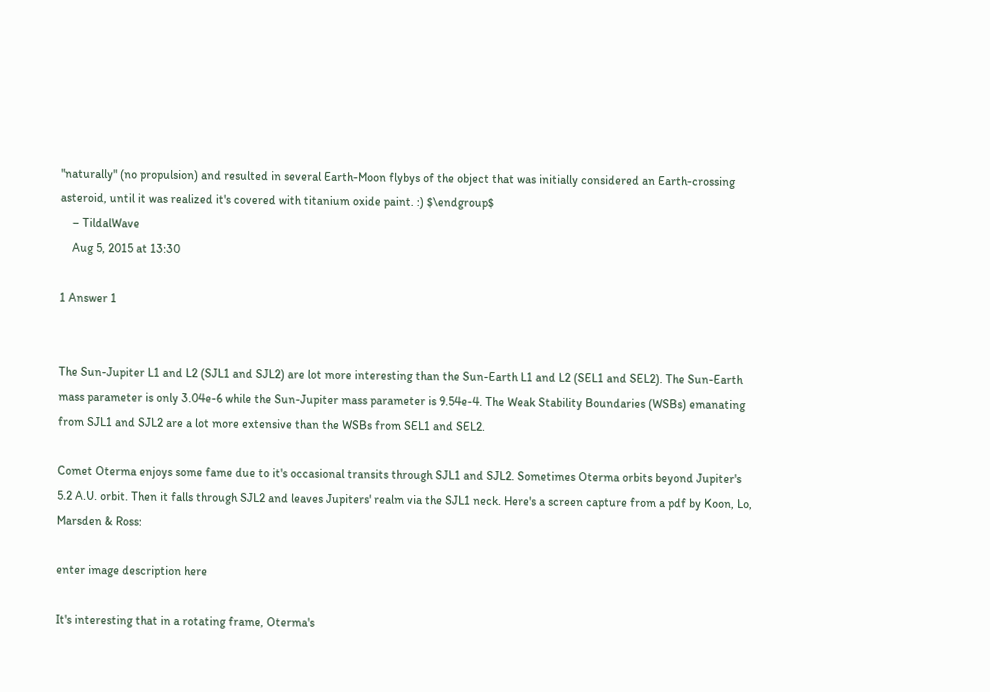"naturally" (no propulsion) and resulted in several Earth-Moon flybys of the object that was initially considered an Earth-crossing asteroid, until it was realized it's covered with titanium oxide paint. :) $\endgroup$
    – TildalWave
    Aug 5, 2015 at 13:30

1 Answer 1


The Sun-Jupiter L1 and L2 (SJL1 and SJL2) are lot more interesting than the Sun-Earth L1 and L2 (SEL1 and SEL2). The Sun-Earth mass parameter is only 3.04e-6 while the Sun-Jupiter mass parameter is 9.54e-4. The Weak Stability Boundaries (WSBs) emanating from SJL1 and SJL2 are a lot more extensive than the WSBs from SEL1 and SEL2.

Comet Oterma enjoys some fame due to it's occasional transits through SJL1 and SJL2. Sometimes Oterma orbits beyond Jupiter's 5.2 A.U. orbit. Then it falls through SJL2 and leaves Jupiters' realm via the SJL1 neck. Here's a screen capture from a pdf by Koon, Lo, Marsden & Ross:

enter image description here

It's interesting that in a rotating frame, Oterma's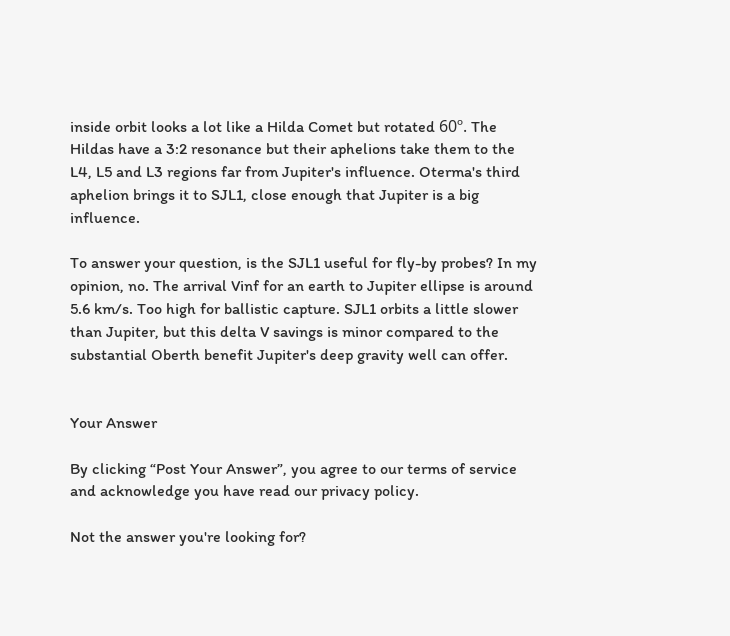inside orbit looks a lot like a Hilda Comet but rotated 60º. The Hildas have a 3:2 resonance but their aphelions take them to the L4, L5 and L3 regions far from Jupiter's influence. Oterma's third aphelion brings it to SJL1, close enough that Jupiter is a big influence.

To answer your question, is the SJL1 useful for fly-by probes? In my opinion, no. The arrival Vinf for an earth to Jupiter ellipse is around 5.6 km/s. Too high for ballistic capture. SJL1 orbits a little slower than Jupiter, but this delta V savings is minor compared to the substantial Oberth benefit Jupiter's deep gravity well can offer.


Your Answer

By clicking “Post Your Answer”, you agree to our terms of service and acknowledge you have read our privacy policy.

Not the answer you're looking for?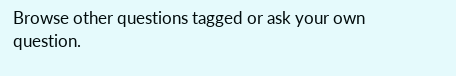Browse other questions tagged or ask your own question.